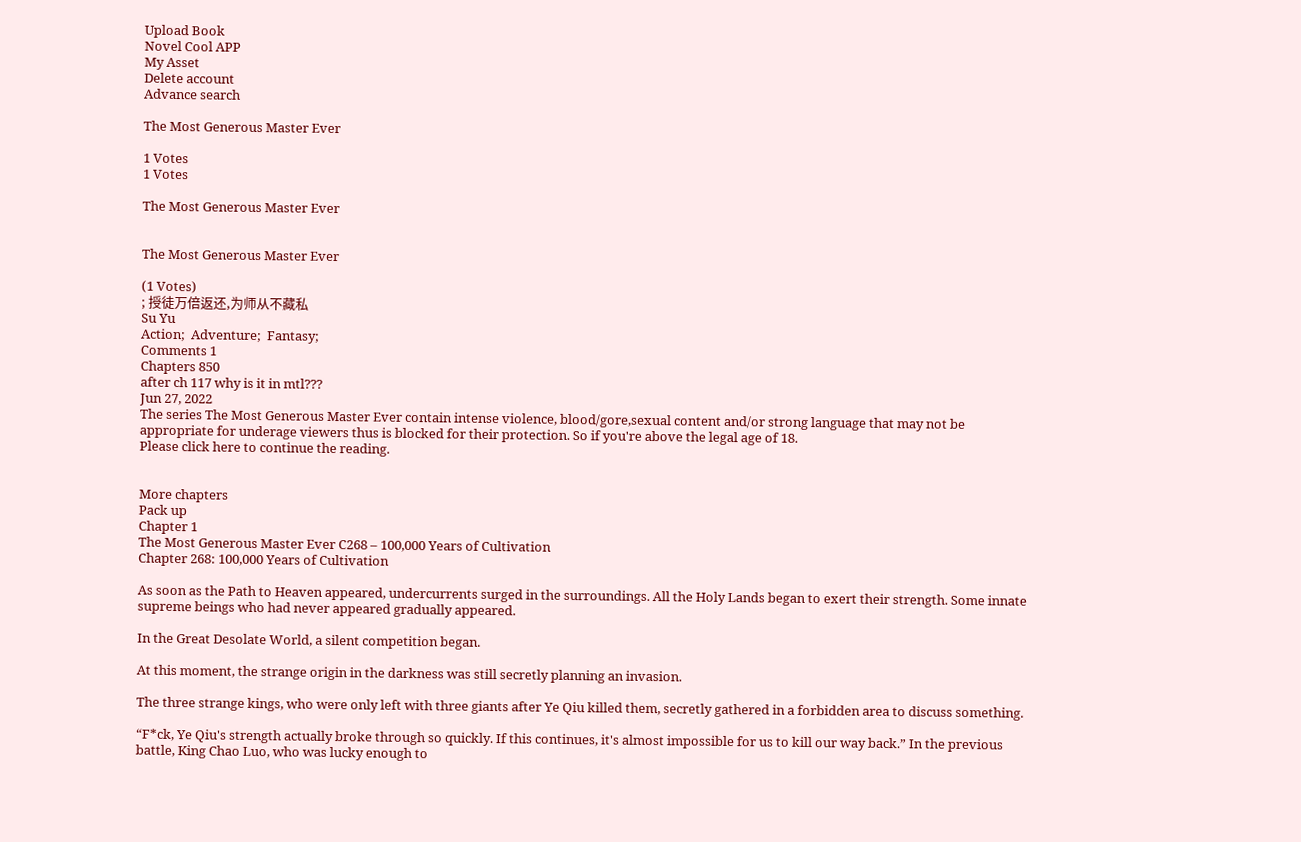Upload Book
Novel Cool APP
My Asset
Delete account
Advance search

The Most Generous Master Ever

1 Votes
1 Votes

The Most Generous Master Ever


The Most Generous Master Ever

(1 Votes)
; 授徒万倍返还,为师从不藏私
Su Yu
Action;  Adventure;  Fantasy;
Comments 1
Chapters 850
after ch 117 why is it in mtl???
Jun 27, 2022
The series The Most Generous Master Ever contain intense violence, blood/gore,sexual content and/or strong language that may not be appropriate for underage viewers thus is blocked for their protection. So if you're above the legal age of 18.
Please click here to continue the reading.


More chapters
Pack up
Chapter 1
The Most Generous Master Ever C268 – 100,000 Years of Cultivation
Chapter 268: 100,000 Years of Cultivation

As soon as the Path to Heaven appeared, undercurrents surged in the surroundings. All the Holy Lands began to exert their strength. Some innate supreme beings who had never appeared gradually appeared.

In the Great Desolate World, a silent competition began.

At this moment, the strange origin in the darkness was still secretly planning an invasion.

The three strange kings, who were only left with three giants after Ye Qiu killed them, secretly gathered in a forbidden area to discuss something.

“F*ck, Ye Qiu's strength actually broke through so quickly. If this continues, it's almost impossible for us to kill our way back.” In the previous battle, King Chao Luo, who was lucky enough to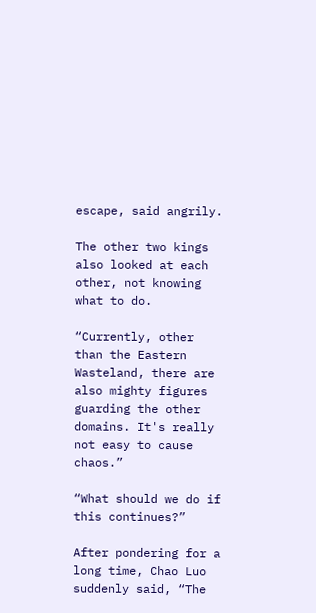escape, said angrily.

The other two kings also looked at each other, not knowing what to do.

“Currently, other than the Eastern Wasteland, there are also mighty figures guarding the other domains. It's really not easy to cause chaos.”

“What should we do if this continues?”

After pondering for a long time, Chao Luo suddenly said, “The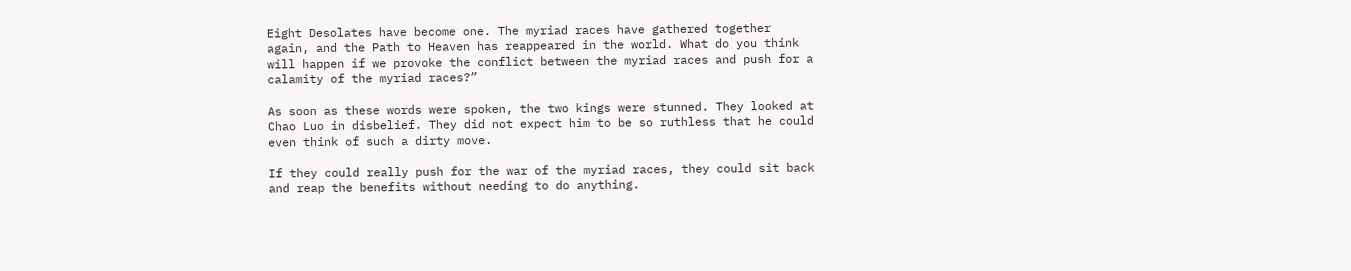Eight Desolates have become one. The myriad races have gathered together again, and the Path to Heaven has reappeared in the world. What do you think will happen if we provoke the conflict between the myriad races and push for a calamity of the myriad races?”

As soon as these words were spoken, the two kings were stunned. They looked at Chao Luo in disbelief. They did not expect him to be so ruthless that he could even think of such a dirty move.

If they could really push for the war of the myriad races, they could sit back and reap the benefits without needing to do anything.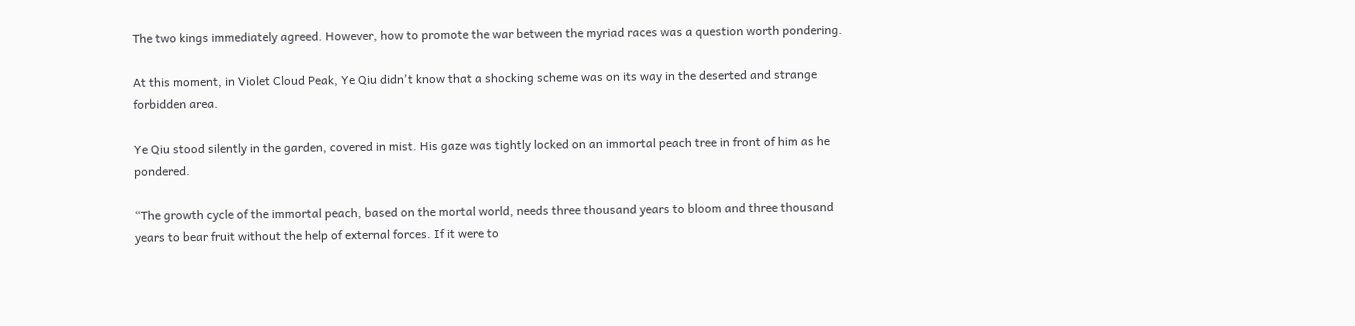The two kings immediately agreed. However, how to promote the war between the myriad races was a question worth pondering.

At this moment, in Violet Cloud Peak, Ye Qiu didn't know that a shocking scheme was on its way in the deserted and strange forbidden area.

Ye Qiu stood silently in the garden, covered in mist. His gaze was tightly locked on an immortal peach tree in front of him as he pondered.

“The growth cycle of the immortal peach, based on the mortal world, needs three thousand years to bloom and three thousand years to bear fruit without the help of external forces. If it were to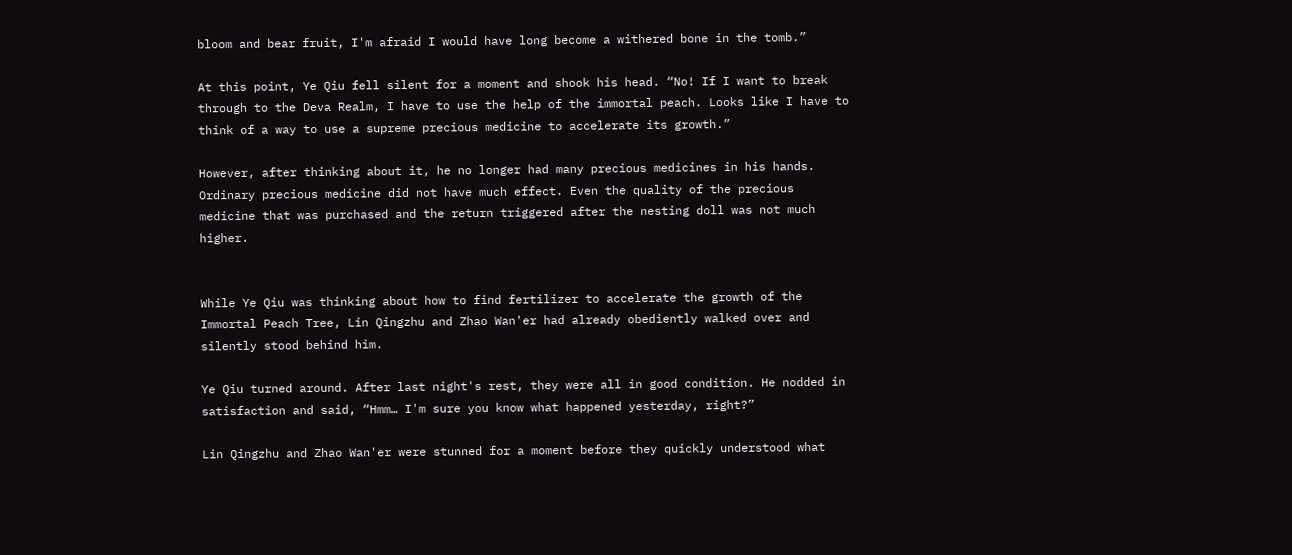bloom and bear fruit, I'm afraid I would have long become a withered bone in the tomb.”

At this point, Ye Qiu fell silent for a moment and shook his head. “No! If I want to break through to the Deva Realm, I have to use the help of the immortal peach. Looks like I have to think of a way to use a supreme precious medicine to accelerate its growth.”

However, after thinking about it, he no longer had many precious medicines in his hands. Ordinary precious medicine did not have much effect. Even the quality of the precious medicine that was purchased and the return triggered after the nesting doll was not much higher.


While Ye Qiu was thinking about how to find fertilizer to accelerate the growth of the Immortal Peach Tree, Lin Qingzhu and Zhao Wan'er had already obediently walked over and silently stood behind him.

Ye Qiu turned around. After last night's rest, they were all in good condition. He nodded in satisfaction and said, “Hmm… I'm sure you know what happened yesterday, right?”

Lin Qingzhu and Zhao Wan'er were stunned for a moment before they quickly understood what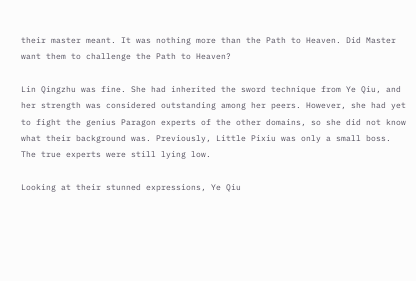their master meant. It was nothing more than the Path to Heaven. Did Master want them to challenge the Path to Heaven?

Lin Qingzhu was fine. She had inherited the sword technique from Ye Qiu, and her strength was considered outstanding among her peers. However, she had yet to fight the genius Paragon experts of the other domains, so she did not know what their background was. Previously, Little Pixiu was only a small boss. The true experts were still lying low.

Looking at their stunned expressions, Ye Qiu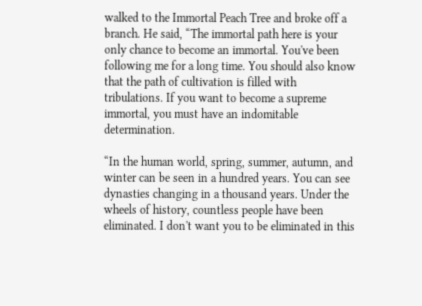walked to the Immortal Peach Tree and broke off a branch. He said, “The immortal path here is your only chance to become an immortal. You've been following me for a long time. You should also know that the path of cultivation is filled with tribulations. If you want to become a supreme immortal, you must have an indomitable determination.

“In the human world, spring, summer, autumn, and winter can be seen in a hundred years. You can see dynasties changing in a thousand years. Under the wheels of history, countless people have been eliminated. I don't want you to be eliminated in this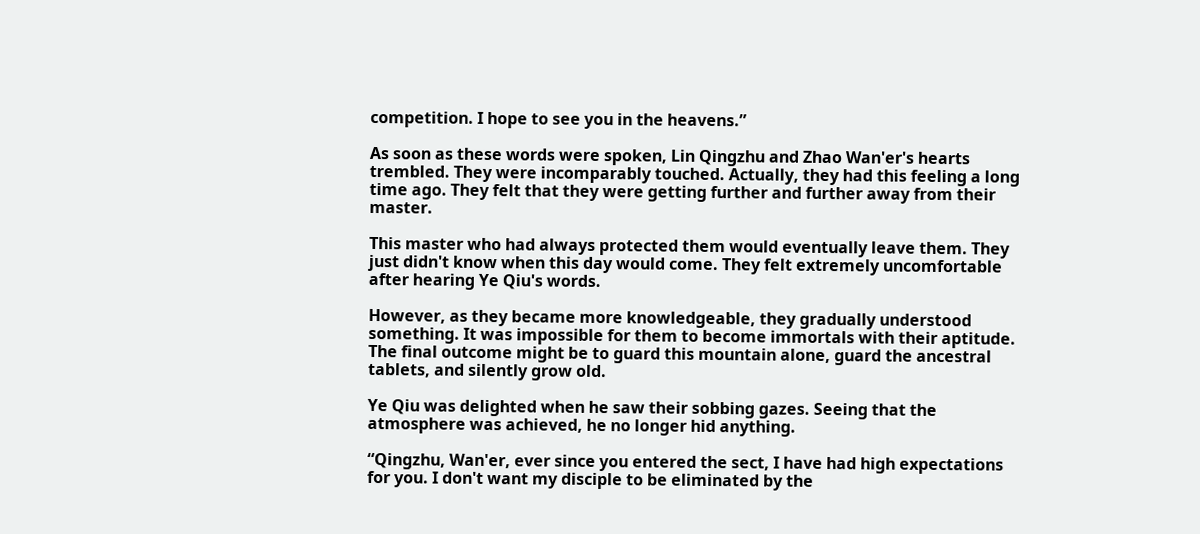competition. I hope to see you in the heavens.”

As soon as these words were spoken, Lin Qingzhu and Zhao Wan'er's hearts trembled. They were incomparably touched. Actually, they had this feeling a long time ago. They felt that they were getting further and further away from their master.

This master who had always protected them would eventually leave them. They just didn't know when this day would come. They felt extremely uncomfortable after hearing Ye Qiu's words.

However, as they became more knowledgeable, they gradually understood something. It was impossible for them to become immortals with their aptitude. The final outcome might be to guard this mountain alone, guard the ancestral tablets, and silently grow old.

Ye Qiu was delighted when he saw their sobbing gazes. Seeing that the atmosphere was achieved, he no longer hid anything.

“Qingzhu, Wan'er, ever since you entered the sect, I have had high expectations for you. I don't want my disciple to be eliminated by the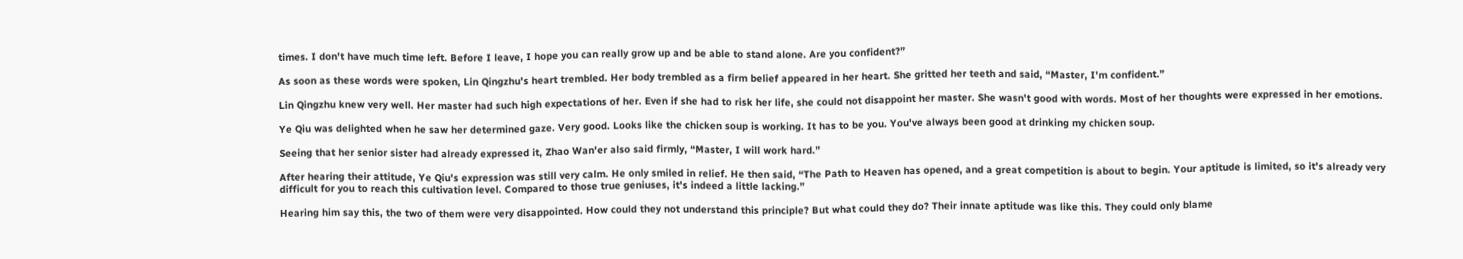times. I don't have much time left. Before I leave, I hope you can really grow up and be able to stand alone. Are you confident?”

As soon as these words were spoken, Lin Qingzhu's heart trembled. Her body trembled as a firm belief appeared in her heart. She gritted her teeth and said, “Master, I'm confident.”

Lin Qingzhu knew very well. Her master had such high expectations of her. Even if she had to risk her life, she could not disappoint her master. She wasn't good with words. Most of her thoughts were expressed in her emotions.

Ye Qiu was delighted when he saw her determined gaze. Very good. Looks like the chicken soup is working. It has to be you. You've always been good at drinking my chicken soup.

Seeing that her senior sister had already expressed it, Zhao Wan'er also said firmly, “Master, I will work hard.”

After hearing their attitude, Ye Qiu's expression was still very calm. He only smiled in relief. He then said, “The Path to Heaven has opened, and a great competition is about to begin. Your aptitude is limited, so it's already very difficult for you to reach this cultivation level. Compared to those true geniuses, it's indeed a little lacking.”

Hearing him say this, the two of them were very disappointed. How could they not understand this principle? But what could they do? Their innate aptitude was like this. They could only blame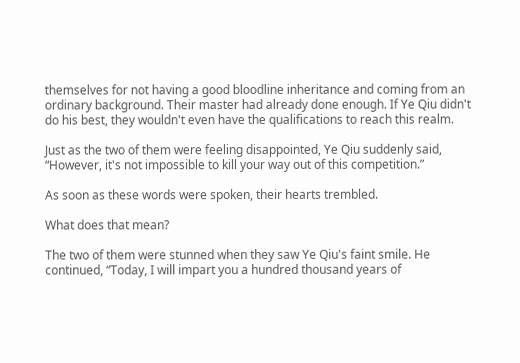themselves for not having a good bloodline inheritance and coming from an ordinary background. Their master had already done enough. If Ye Qiu didn't do his best, they wouldn't even have the qualifications to reach this realm.

Just as the two of them were feeling disappointed, Ye Qiu suddenly said, “However, it's not impossible to kill your way out of this competition.”

As soon as these words were spoken, their hearts trembled.

What does that mean?

The two of them were stunned when they saw Ye Qiu's faint smile. He continued, “Today, I will impart you a hundred thousand years of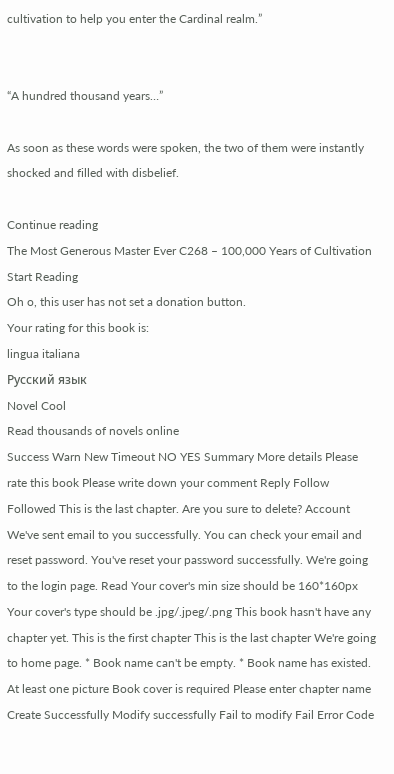cultivation to help you enter the Cardinal realm.”


“A hundred thousand years…”

As soon as these words were spoken, the two of them were instantly shocked and filled with disbelief.

Continue reading
The Most Generous Master Ever C268 – 100,000 Years of Cultivation
Start Reading
Oh o, this user has not set a donation button.
Your rating for this book is:
lingua italiana
Русский язык
Novel Cool
Read thousands of novels online
Success Warn New Timeout NO YES Summary More details Please rate this book Please write down your comment Reply Follow Followed This is the last chapter. Are you sure to delete? Account We've sent email to you successfully. You can check your email and reset password. You've reset your password successfully. We're going to the login page. Read Your cover's min size should be 160*160px Your cover's type should be .jpg/.jpeg/.png This book hasn't have any chapter yet. This is the first chapter This is the last chapter We're going to home page. * Book name can't be empty. * Book name has existed. At least one picture Book cover is required Please enter chapter name Create Successfully Modify successfully Fail to modify Fail Error Code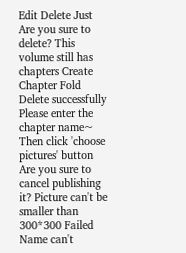Edit Delete Just Are you sure to delete? This volume still has chapters Create Chapter Fold Delete successfully Please enter the chapter name~ Then click 'choose pictures' button Are you sure to cancel publishing it? Picture can't be smaller than 300*300 Failed Name can't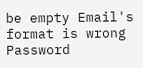be empty Email's format is wrong Password